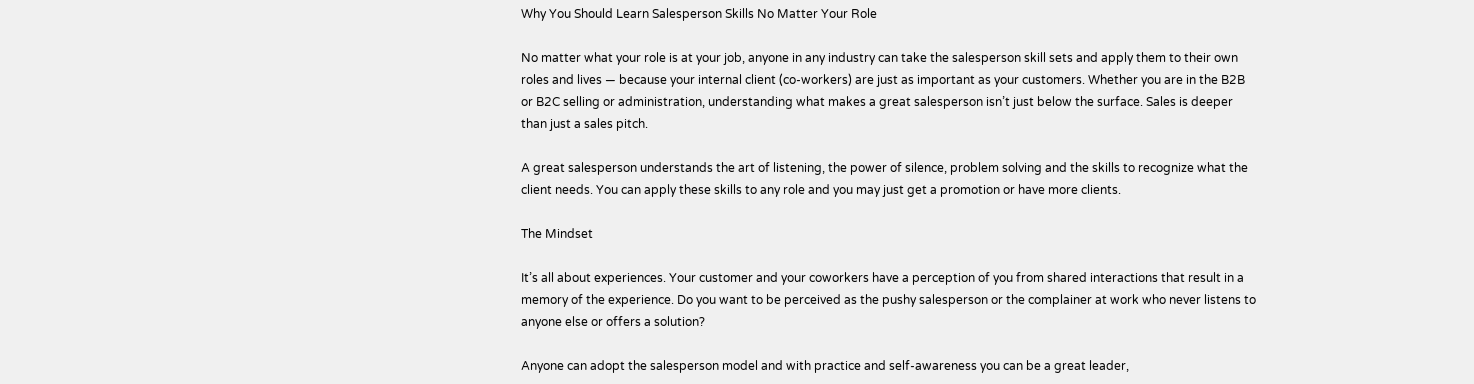Why You Should Learn Salesperson Skills No Matter Your Role

No matter what your role is at your job, anyone in any industry can take the salesperson skill sets and apply them to their own roles and lives — because your internal client (co-workers) are just as important as your customers. Whether you are in the B2B or B2C selling or administration, understanding what makes a great salesperson isn’t just below the surface. Sales is deeper than just a sales pitch.

A great salesperson understands the art of listening, the power of silence, problem solving and the skills to recognize what the client needs. You can apply these skills to any role and you may just get a promotion or have more clients.

The Mindset

It’s all about experiences. Your customer and your coworkers have a perception of you from shared interactions that result in a memory of the experience. Do you want to be perceived as the pushy salesperson or the complainer at work who never listens to anyone else or offers a solution?

Anyone can adopt the salesperson model and with practice and self-awareness you can be a great leader,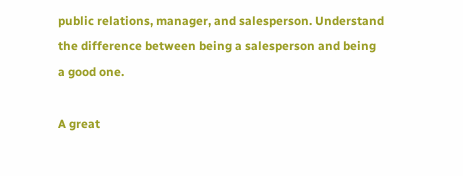public relations, manager, and salesperson. Understand the difference between being a salesperson and being a good one.

A great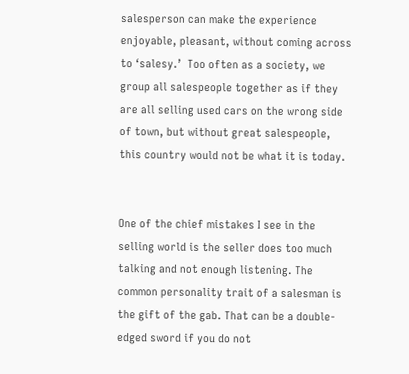salesperson can make the experience enjoyable, pleasant, without coming across to ‘salesy.’  Too often as a society, we group all salespeople together as if they are all selling used cars on the wrong side of town, but without great salespeople, this country would not be what it is today.


One of the chief mistakes I see in the selling world is the seller does too much talking and not enough listening. The common personality trait of a salesman is the gift of the gab. That can be a double-edged sword if you do not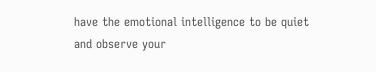have the emotional intelligence to be quiet and observe your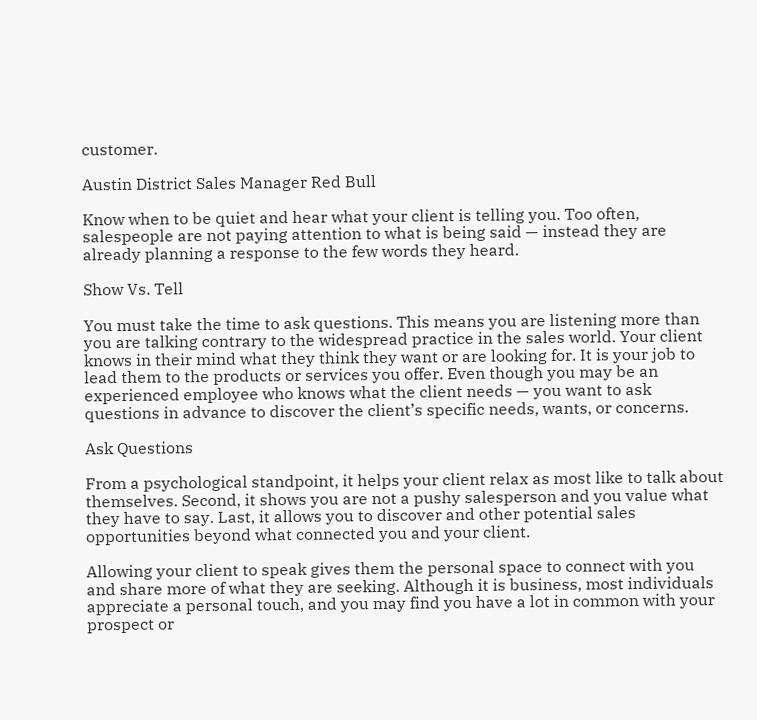customer.

Austin District Sales Manager Red Bull

Know when to be quiet and hear what your client is telling you. Too often, salespeople are not paying attention to what is being said — instead they are already planning a response to the few words they heard.

Show Vs. Tell

You must take the time to ask questions. This means you are listening more than you are talking contrary to the widespread practice in the sales world. Your client knows in their mind what they think they want or are looking for. It is your job to lead them to the products or services you offer. Even though you may be an experienced employee who knows what the client needs — you want to ask questions in advance to discover the client’s specific needs, wants, or concerns.

Ask Questions

From a psychological standpoint, it helps your client relax as most like to talk about themselves. Second, it shows you are not a pushy salesperson and you value what they have to say. Last, it allows you to discover and other potential sales opportunities beyond what connected you and your client.

Allowing your client to speak gives them the personal space to connect with you and share more of what they are seeking. Although it is business, most individuals appreciate a personal touch, and you may find you have a lot in common with your prospect or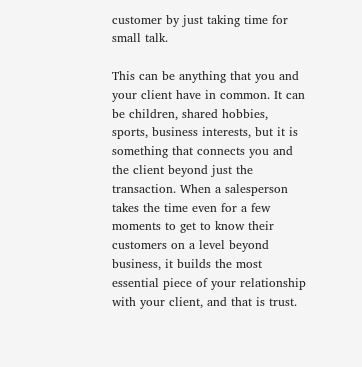customer by just taking time for small talk.

This can be anything that you and your client have in common. It can be children, shared hobbies, sports, business interests, but it is something that connects you and the client beyond just the transaction. When a salesperson takes the time even for a few moments to get to know their customers on a level beyond business, it builds the most essential piece of your relationship with your client, and that is trust.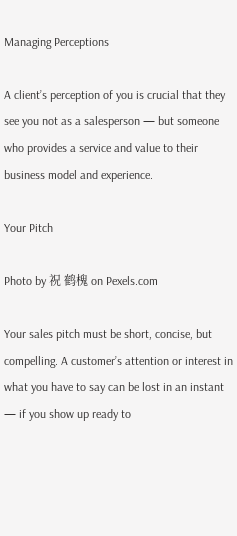Managing Perceptions

A client’s perception of you is crucial that they see you not as a salesperson — but someone who provides a service and value to their business model and experience.

Your Pitch

Photo by 祝 鹤槐 on Pexels.com

Your sales pitch must be short, concise, but compelling. A customer’s attention or interest in what you have to say can be lost in an instant — if you show up ready to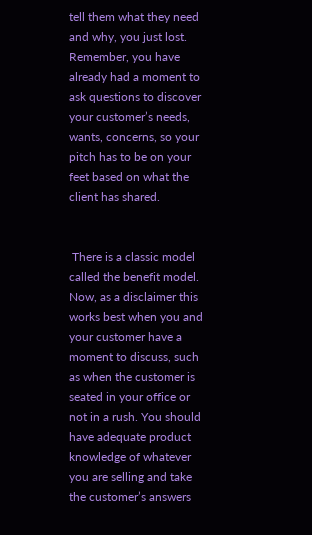tell them what they need and why, you just lost. Remember, you have already had a moment to ask questions to discover your customer’s needs, wants, concerns, so your pitch has to be on your feet based on what the client has shared.


 There is a classic model called the benefit model.  Now, as a disclaimer this works best when you and your customer have a moment to discuss, such as when the customer is seated in your office or not in a rush. You should have adequate product knowledge of whatever you are selling and take the customer’s answers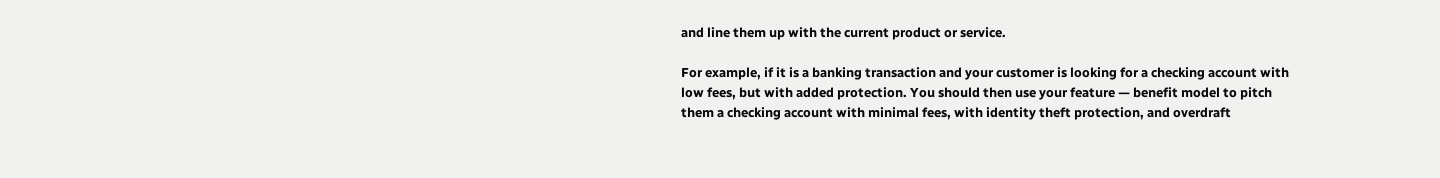and line them up with the current product or service.

For example, if it is a banking transaction and your customer is looking for a checking account with low fees, but with added protection. You should then use your feature — benefit model to pitch them a checking account with minimal fees, with identity theft protection, and overdraft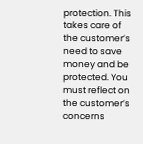protection. This takes care of the customer’s need to save money and be protected. You must reflect on the customer’s concerns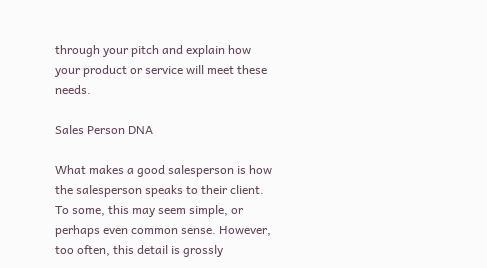through your pitch and explain how your product or service will meet these needs.

Sales Person DNA

What makes a good salesperson is how the salesperson speaks to their client. To some, this may seem simple, or perhaps even common sense. However, too often, this detail is grossly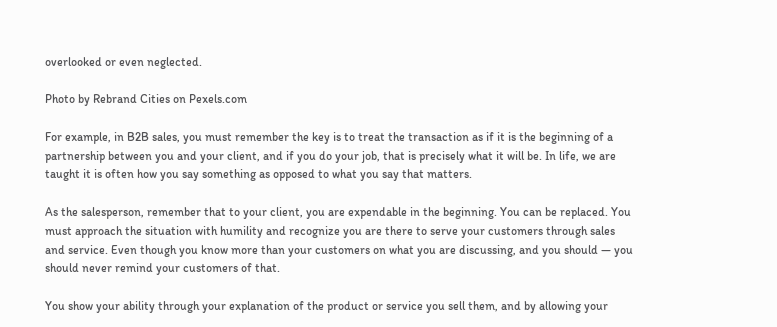overlooked or even neglected.

Photo by Rebrand Cities on Pexels.com

For example, in B2B sales, you must remember the key is to treat the transaction as if it is the beginning of a partnership between you and your client, and if you do your job, that is precisely what it will be. In life, we are taught it is often how you say something as opposed to what you say that matters.

As the salesperson, remember that to your client, you are expendable in the beginning. You can be replaced. You must approach the situation with humility and recognize you are there to serve your customers through sales and service. Even though you know more than your customers on what you are discussing, and you should — you should never remind your customers of that.

You show your ability through your explanation of the product or service you sell them, and by allowing your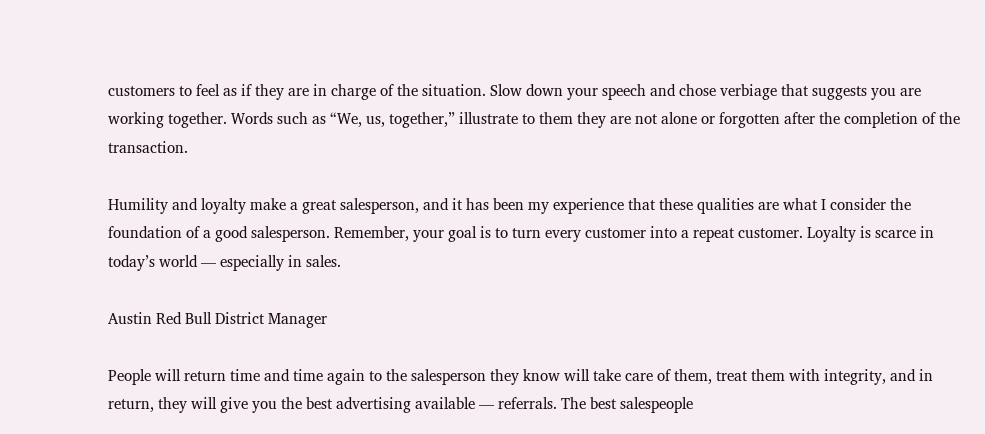customers to feel as if they are in charge of the situation. Slow down your speech and chose verbiage that suggests you are working together. Words such as “We, us, together,” illustrate to them they are not alone or forgotten after the completion of the transaction.

Humility and loyalty make a great salesperson, and it has been my experience that these qualities are what I consider the foundation of a good salesperson. Remember, your goal is to turn every customer into a repeat customer. Loyalty is scarce in today’s world — especially in sales.

Austin Red Bull District Manager

People will return time and time again to the salesperson they know will take care of them, treat them with integrity, and in return, they will give you the best advertising available — referrals. The best salespeople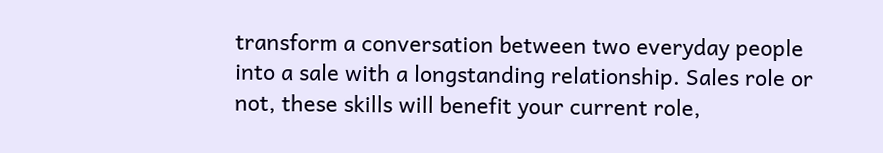transform a conversation between two everyday people into a sale with a longstanding relationship. Sales role or not, these skills will benefit your current role,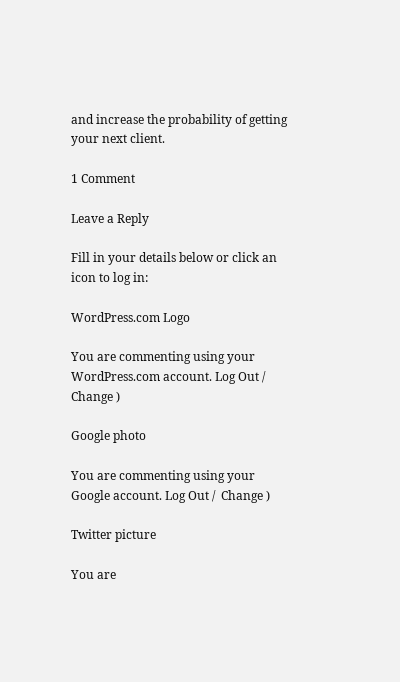and increase the probability of getting your next client.

1 Comment

Leave a Reply

Fill in your details below or click an icon to log in:

WordPress.com Logo

You are commenting using your WordPress.com account. Log Out /  Change )

Google photo

You are commenting using your Google account. Log Out /  Change )

Twitter picture

You are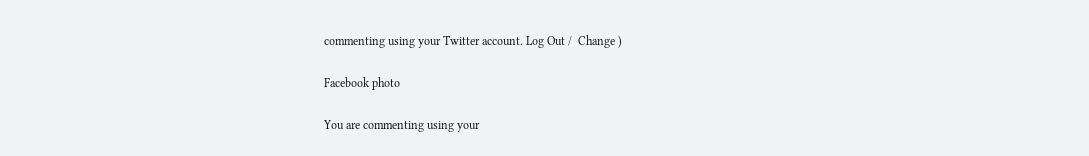commenting using your Twitter account. Log Out /  Change )

Facebook photo

You are commenting using your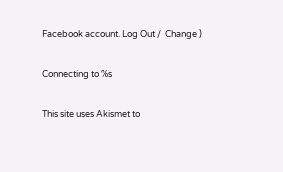Facebook account. Log Out /  Change )

Connecting to %s

This site uses Akismet to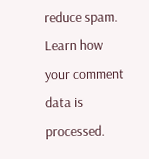reduce spam. Learn how your comment data is processed.